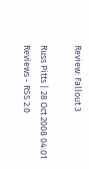Review: Fallout 3

Russ Pitts | 28 Oct 2008 04:01
Reviews - RSS 2.0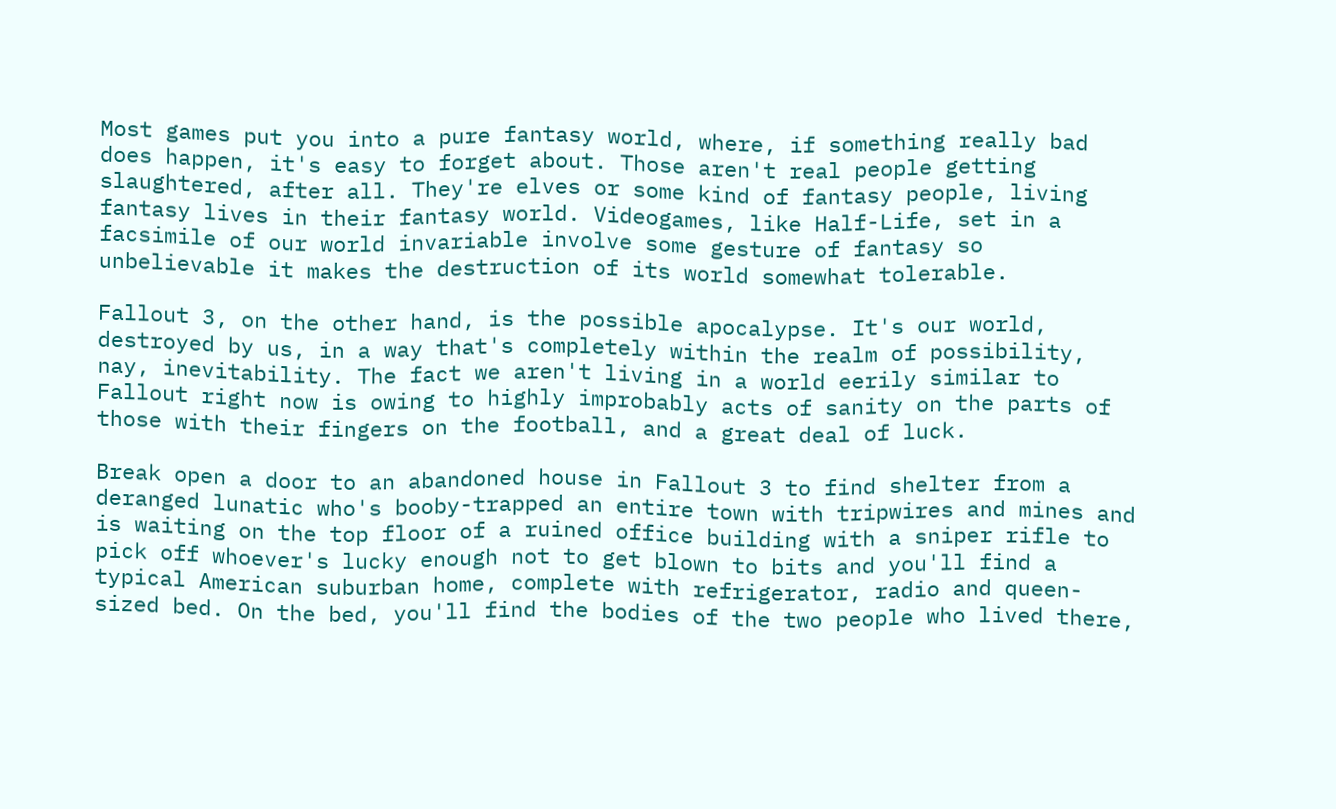Most games put you into a pure fantasy world, where, if something really bad does happen, it's easy to forget about. Those aren't real people getting slaughtered, after all. They're elves or some kind of fantasy people, living fantasy lives in their fantasy world. Videogames, like Half-Life, set in a facsimile of our world invariable involve some gesture of fantasy so unbelievable it makes the destruction of its world somewhat tolerable.

Fallout 3, on the other hand, is the possible apocalypse. It's our world, destroyed by us, in a way that's completely within the realm of possibility, nay, inevitability. The fact we aren't living in a world eerily similar to Fallout right now is owing to highly improbably acts of sanity on the parts of those with their fingers on the football, and a great deal of luck.

Break open a door to an abandoned house in Fallout 3 to find shelter from a deranged lunatic who's booby-trapped an entire town with tripwires and mines and is waiting on the top floor of a ruined office building with a sniper rifle to pick off whoever's lucky enough not to get blown to bits and you'll find a typical American suburban home, complete with refrigerator, radio and queen-sized bed. On the bed, you'll find the bodies of the two people who lived there,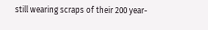still wearing scraps of their 200 year-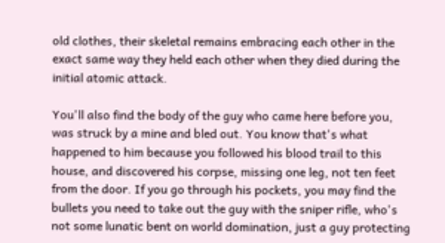old clothes, their skeletal remains embracing each other in the exact same way they held each other when they died during the initial atomic attack.

You'll also find the body of the guy who came here before you, was struck by a mine and bled out. You know that's what happened to him because you followed his blood trail to this house, and discovered his corpse, missing one leg, not ten feet from the door. If you go through his pockets, you may find the bullets you need to take out the guy with the sniper rifle, who's not some lunatic bent on world domination, just a guy protecting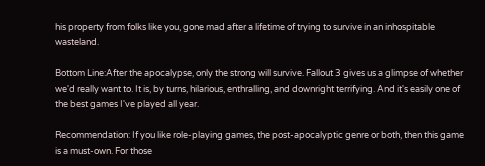his property from folks like you, gone mad after a lifetime of trying to survive in an inhospitable wasteland.

Bottom Line:After the apocalypse, only the strong will survive. Fallout 3 gives us a glimpse of whether we'd really want to. It is, by turns, hilarious, enthralling, and downright terrifying. And it's easily one of the best games I've played all year.

Recommendation: If you like role-playing games, the post-apocalyptic genre or both, then this game is a must-own. For those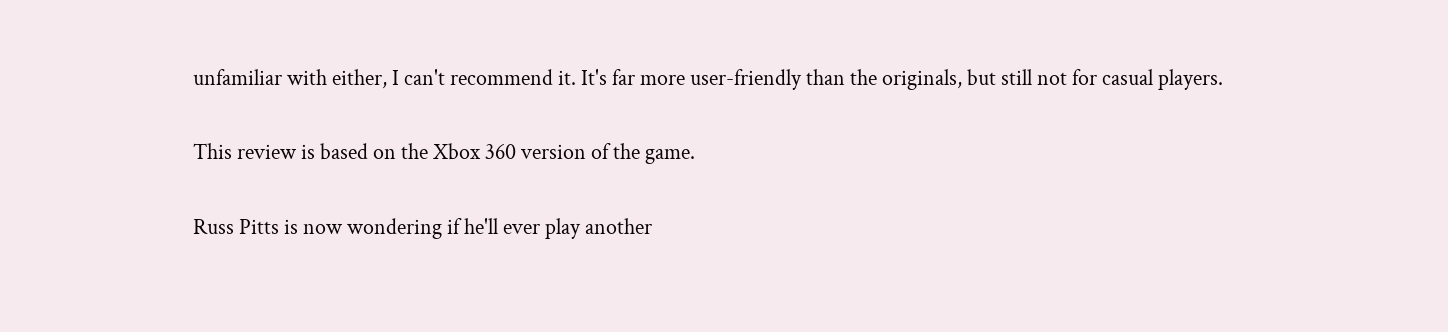unfamiliar with either, I can't recommend it. It's far more user-friendly than the originals, but still not for casual players.

This review is based on the Xbox 360 version of the game.

Russ Pitts is now wondering if he'll ever play another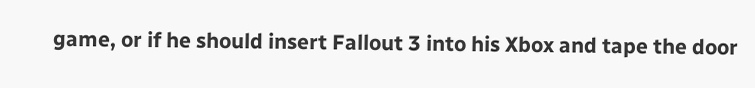game, or if he should insert Fallout 3 into his Xbox and tape the door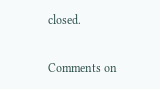closed.

Comments on